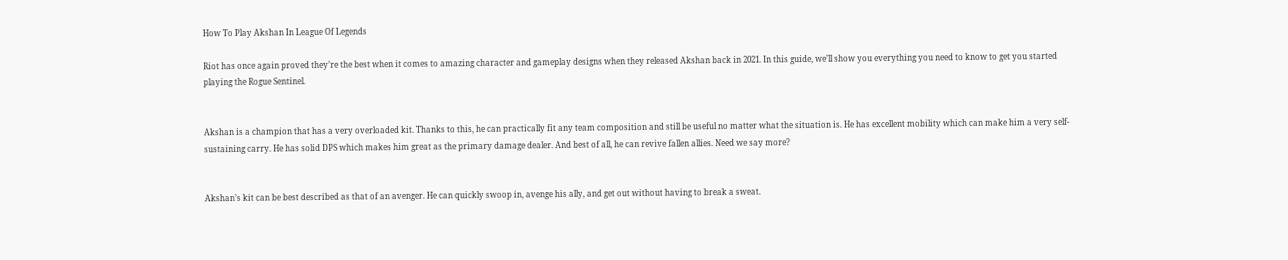How To Play Akshan In League Of Legends

Riot has once again proved they’re the best when it comes to amazing character and gameplay designs when they released Akshan back in 2021. In this guide, we’ll show you everything you need to know to get you started playing the Rogue Sentinel.


Akshan is a champion that has a very overloaded kit. Thanks to this, he can practically fit any team composition and still be useful no matter what the situation is. He has excellent mobility which can make him a very self-sustaining carry. He has solid DPS which makes him great as the primary damage dealer. And best of all, he can revive fallen allies. Need we say more?


Akshan’s kit can be best described as that of an avenger. He can quickly swoop in, avenge his ally, and get out without having to break a sweat.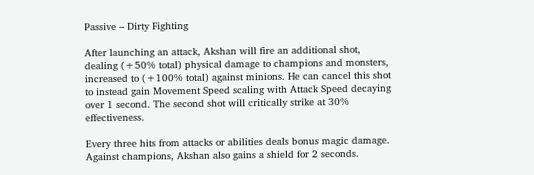Passive – Dirty Fighting

After launching an attack, Akshan will fire an additional shot, dealing (+50% total) physical damage to champions and monsters, increased to (+100% total) against minions. He can cancel this shot to instead gain Movement Speed scaling with Attack Speed decaying over 1 second. The second shot will critically strike at 30% effectiveness.

Every three hits from attacks or abilities deals bonus magic damage. Against champions, Akshan also gains a shield for 2 seconds.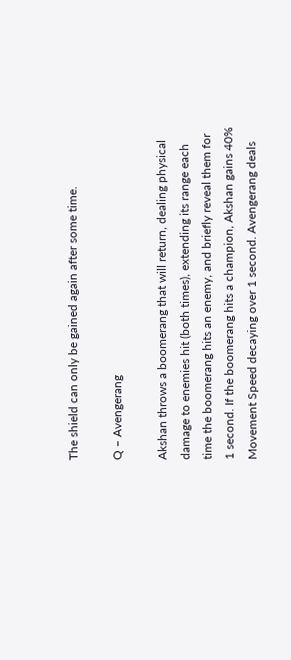The shield can only be gained again after some time.

Q – Avengerang

Akshan throws a boomerang that will return, dealing physical damage to enemies hit (both times), extending its range each time the boomerang hits an enemy, and briefly reveal them for 1 second. If the boomerang hits a champion, Akshan gains 40% Movement Speed decaying over 1 second. Avengerang deals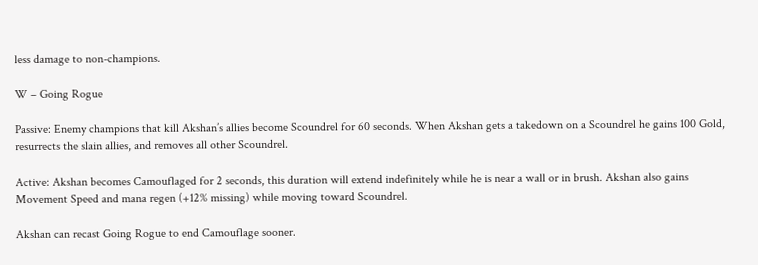less damage to non-champions.

W – Going Rogue

Passive: Enemy champions that kill Akshan’s allies become Scoundrel for 60 seconds. When Akshan gets a takedown on a Scoundrel he gains 100 Gold, resurrects the slain allies, and removes all other Scoundrel.

Active: Akshan becomes Camouflaged for 2 seconds, this duration will extend indefinitely while he is near a wall or in brush. Akshan also gains Movement Speed and mana regen (+12% missing) while moving toward Scoundrel.

Akshan can recast Going Rogue to end Camouflage sooner.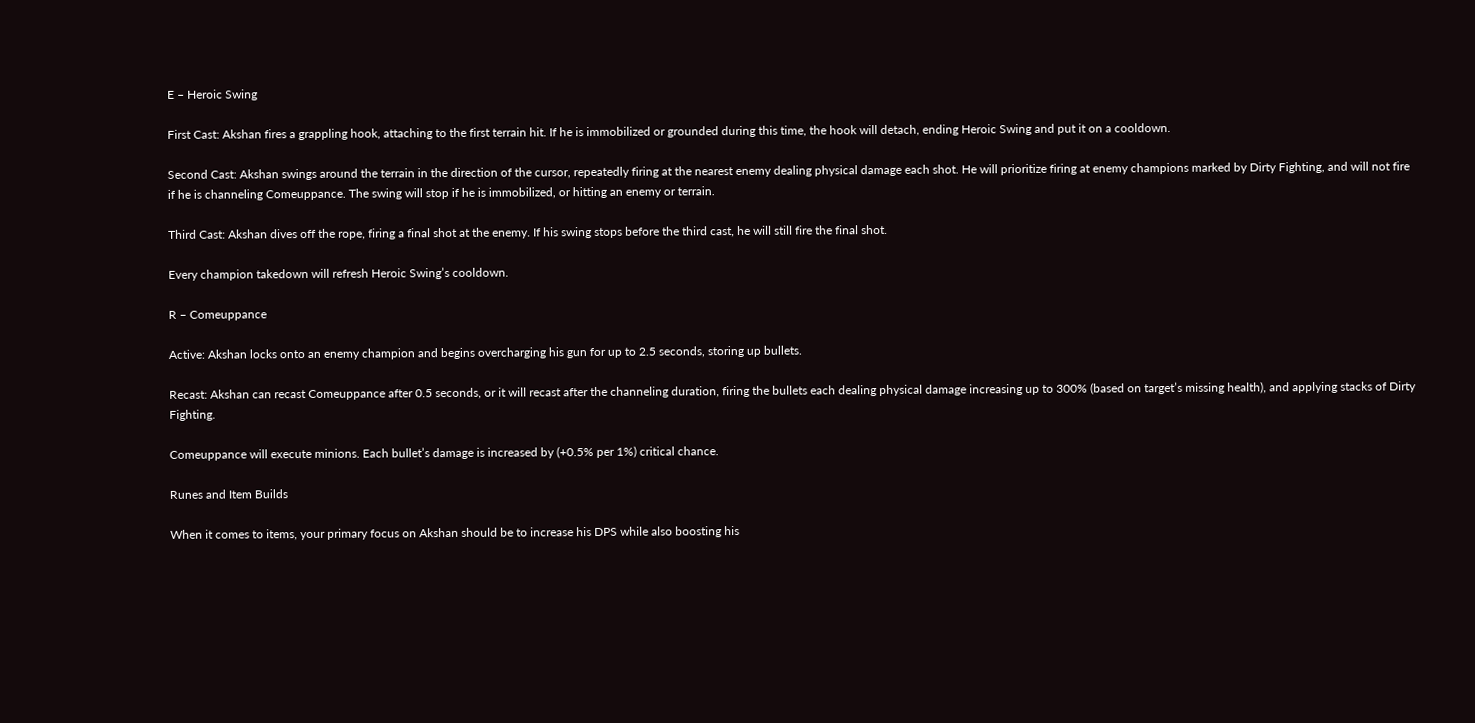E – Heroic Swing

First Cast: Akshan fires a grappling hook, attaching to the first terrain hit. If he is immobilized or grounded during this time, the hook will detach, ending Heroic Swing and put it on a cooldown.

Second Cast: Akshan swings around the terrain in the direction of the cursor, repeatedly firing at the nearest enemy dealing physical damage each shot. He will prioritize firing at enemy champions marked by Dirty Fighting, and will not fire if he is channeling Comeuppance. The swing will stop if he is immobilized, or hitting an enemy or terrain.

Third Cast: Akshan dives off the rope, firing a final shot at the enemy. If his swing stops before the third cast, he will still fire the final shot.

Every champion takedown will refresh Heroic Swing’s cooldown.

R – Comeuppance

Active: Akshan locks onto an enemy champion and begins overcharging his gun for up to 2.5 seconds, storing up bullets.

Recast: Akshan can recast Comeuppance after 0.5 seconds, or it will recast after the channeling duration, firing the bullets each dealing physical damage increasing up to 300% (based on target’s missing health), and applying stacks of Dirty Fighting.

Comeuppance will execute minions. Each bullet’s damage is increased by (+0.5% per 1%) critical chance.

Runes and Item Builds

When it comes to items, your primary focus on Akshan should be to increase his DPS while also boosting his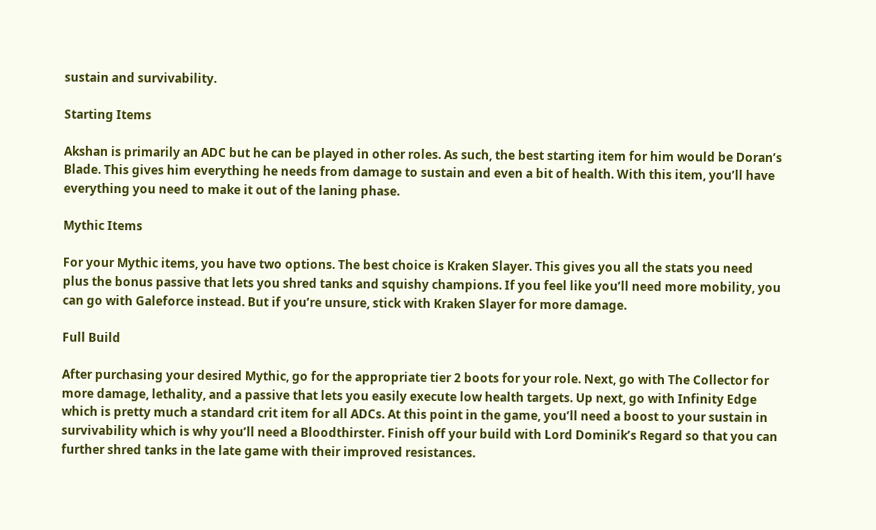sustain and survivability.

Starting Items

Akshan is primarily an ADC but he can be played in other roles. As such, the best starting item for him would be Doran’s Blade. This gives him everything he needs from damage to sustain and even a bit of health. With this item, you’ll have everything you need to make it out of the laning phase.

Mythic Items

For your Mythic items, you have two options. The best choice is Kraken Slayer. This gives you all the stats you need plus the bonus passive that lets you shred tanks and squishy champions. If you feel like you’ll need more mobility, you can go with Galeforce instead. But if you’re unsure, stick with Kraken Slayer for more damage.

Full Build

After purchasing your desired Mythic, go for the appropriate tier 2 boots for your role. Next, go with The Collector for more damage, lethality, and a passive that lets you easily execute low health targets. Up next, go with Infinity Edge which is pretty much a standard crit item for all ADCs. At this point in the game, you’ll need a boost to your sustain in survivability which is why you’ll need a Bloodthirster. Finish off your build with Lord Dominik’s Regard so that you can further shred tanks in the late game with their improved resistances.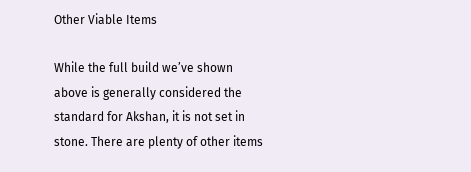Other Viable Items

While the full build we’ve shown above is generally considered the standard for Akshan, it is not set in stone. There are plenty of other items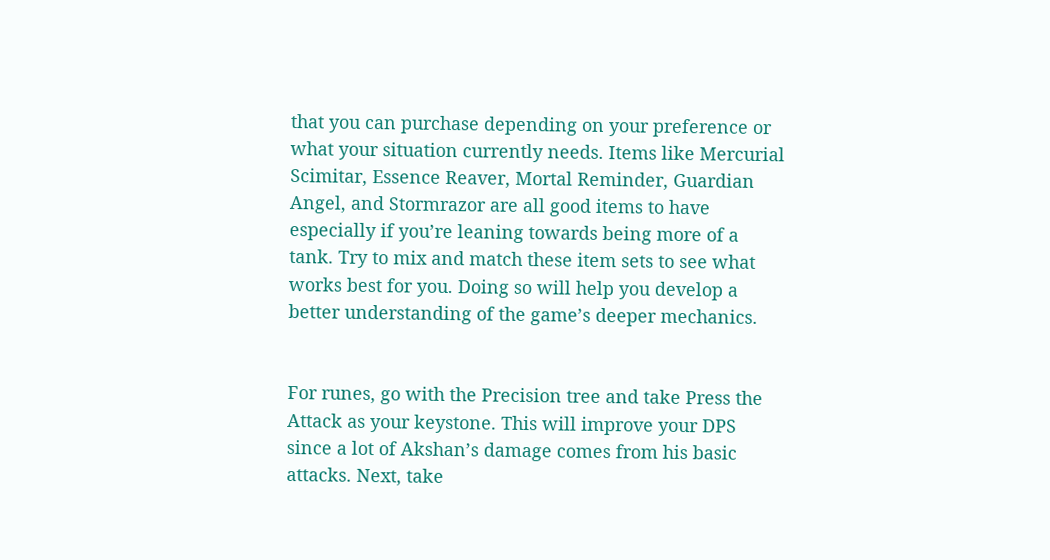that you can purchase depending on your preference or what your situation currently needs. Items like Mercurial Scimitar, Essence Reaver, Mortal Reminder, Guardian Angel, and Stormrazor are all good items to have especially if you’re leaning towards being more of a tank. Try to mix and match these item sets to see what works best for you. Doing so will help you develop a better understanding of the game’s deeper mechanics.


For runes, go with the Precision tree and take Press the Attack as your keystone. This will improve your DPS since a lot of Akshan’s damage comes from his basic attacks. Next, take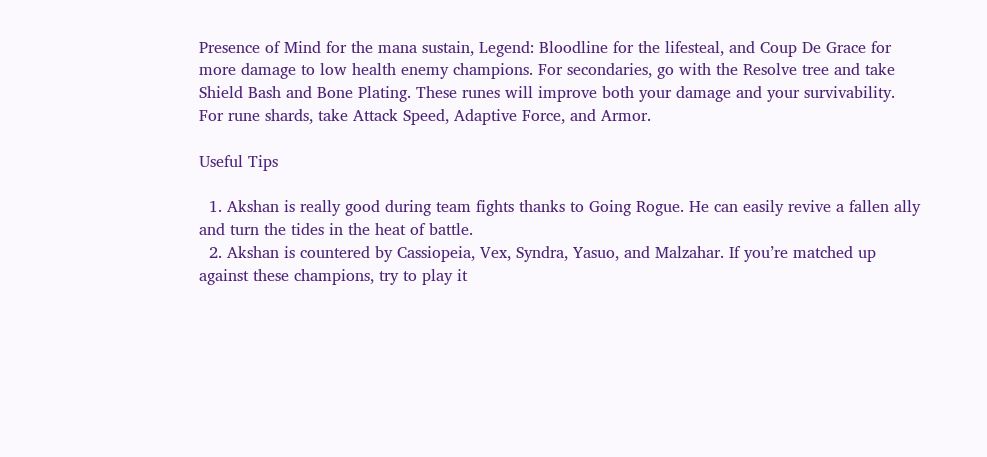Presence of Mind for the mana sustain, Legend: Bloodline for the lifesteal, and Coup De Grace for more damage to low health enemy champions. For secondaries, go with the Resolve tree and take Shield Bash and Bone Plating. These runes will improve both your damage and your survivability. For rune shards, take Attack Speed, Adaptive Force, and Armor.

Useful Tips

  1. Akshan is really good during team fights thanks to Going Rogue. He can easily revive a fallen ally and turn the tides in the heat of battle.
  2. Akshan is countered by Cassiopeia, Vex, Syndra, Yasuo, and Malzahar. If you’re matched up against these champions, try to play it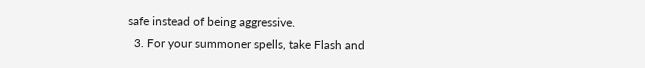safe instead of being aggressive.
  3. For your summoner spells, take Flash and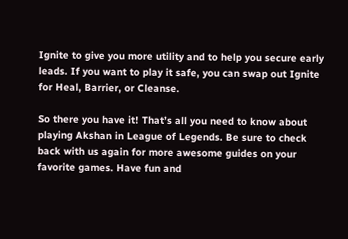Ignite to give you more utility and to help you secure early leads. If you want to play it safe, you can swap out Ignite for Heal, Barrier, or Cleanse.

So there you have it! That’s all you need to know about playing Akshan in League of Legends. Be sure to check back with us again for more awesome guides on your favorite games. Have fun and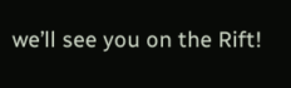we’ll see you on the Rift!